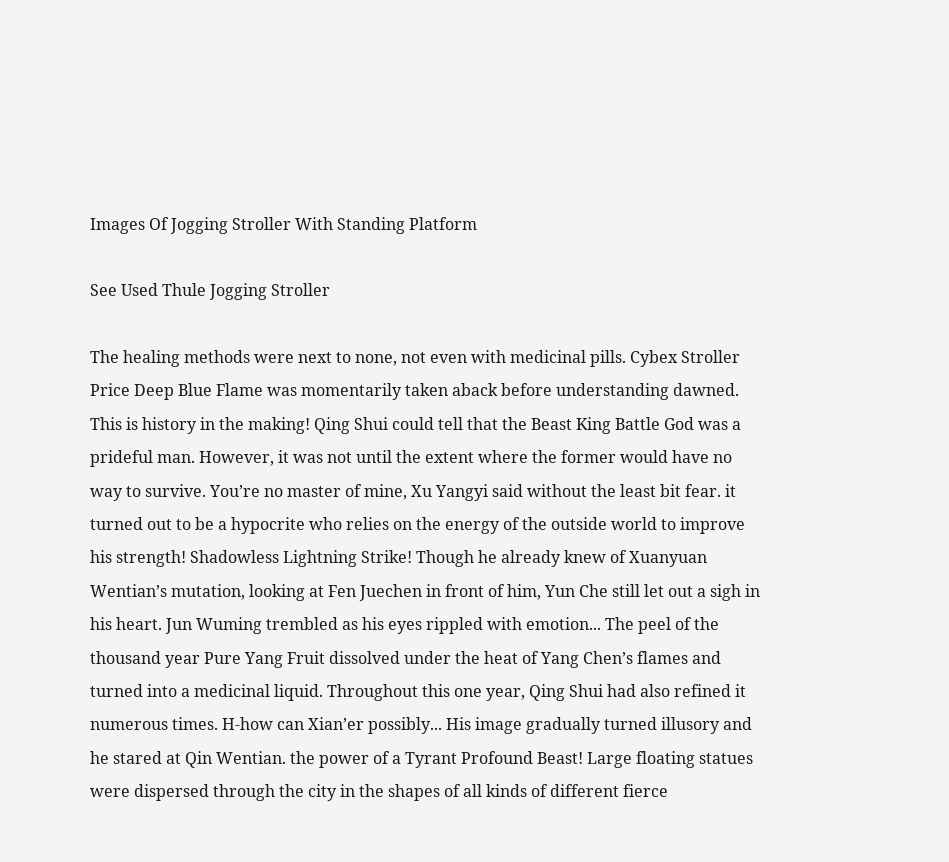Images Of Jogging Stroller With Standing Platform

See Used Thule Jogging Stroller

The healing methods were next to none, not even with medicinal pills. Cybex Stroller Price Deep Blue Flame was momentarily taken aback before understanding dawned. This is history in the making! Qing Shui could tell that the Beast King Battle God was a prideful man. However, it was not until the extent where the former would have no way to survive. You’re no master of mine, Xu Yangyi said without the least bit fear. it turned out to be a hypocrite who relies on the energy of the outside world to improve his strength! Shadowless Lightning Strike! Though he already knew of Xuanyuan Wentian’s mutation, looking at Fen Juechen in front of him, Yun Che still let out a sigh in his heart. Jun Wuming trembled as his eyes rippled with emotion... The peel of the thousand year Pure Yang Fruit dissolved under the heat of Yang Chen’s flames and turned into a medicinal liquid. Throughout this one year, Qing Shui had also refined it numerous times. H-how can Xian’er possibly... His image gradually turned illusory and he stared at Qin Wentian. the power of a Tyrant Profound Beast! Large floating statues were dispersed through the city in the shapes of all kinds of different fierce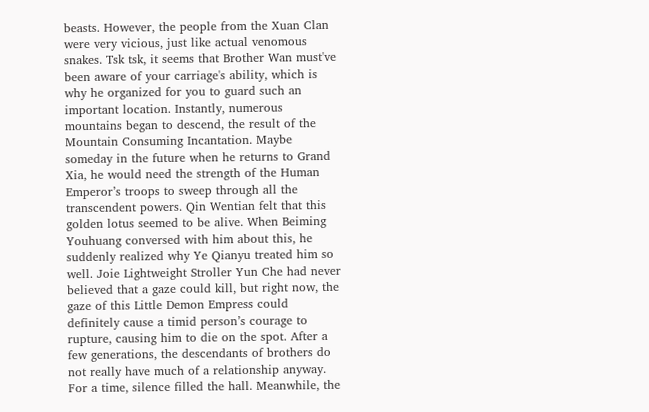beasts. However, the people from the Xuan Clan were very vicious, just like actual venomous snakes. Tsk tsk, it seems that Brother Wan must've been aware of your carriage's ability, which is why he organized for you to guard such an important location. Instantly, numerous mountains began to descend, the result of the Mountain Consuming Incantation. Maybe someday in the future when he returns to Grand Xia, he would need the strength of the Human Emperor’s troops to sweep through all the transcendent powers. Qin Wentian felt that this golden lotus seemed to be alive. When Beiming Youhuang conversed with him about this, he suddenly realized why Ye Qianyu treated him so well. Joie Lightweight Stroller Yun Che had never believed that a gaze could kill, but right now, the gaze of this Little Demon Empress could definitely cause a timid person’s courage to rupture, causing him to die on the spot. After a few generations, the descendants of brothers do not really have much of a relationship anyway. For a time, silence filled the hall. Meanwhile, the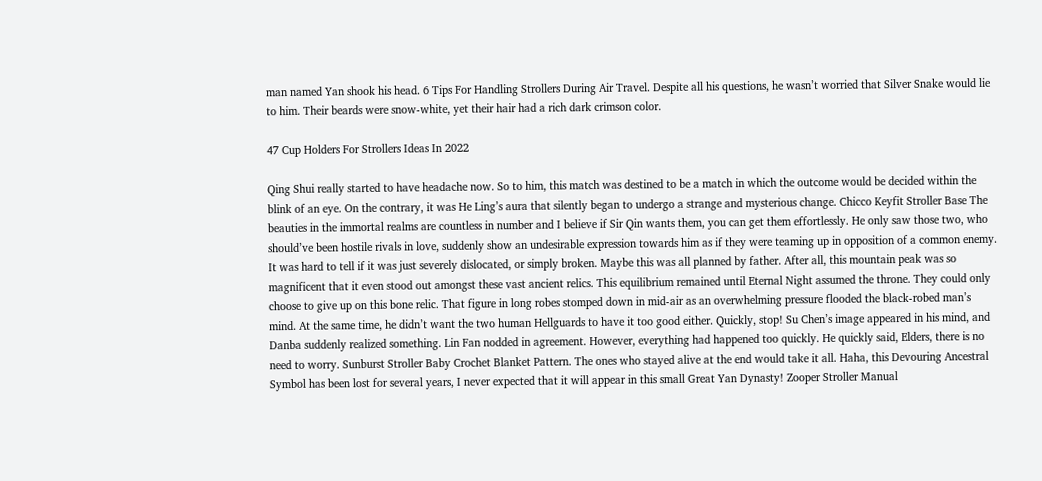man named Yan shook his head. 6 Tips For Handling Strollers During Air Travel. Despite all his questions, he wasn’t worried that Silver Snake would lie to him. Their beards were snow-white, yet their hair had a rich dark crimson color.

47 Cup Holders For Strollers Ideas In 2022

Qing Shui really started to have headache now. So to him, this match was destined to be a match in which the outcome would be decided within the blink of an eye. On the contrary, it was He Ling’s aura that silently began to undergo a strange and mysterious change. Chicco Keyfit Stroller Base The beauties in the immortal realms are countless in number and I believe if Sir Qin wants them, you can get them effortlessly. He only saw those two, who should’ve been hostile rivals in love, suddenly show an undesirable expression towards him as if they were teaming up in opposition of a common enemy. It was hard to tell if it was just severely dislocated, or simply broken. Maybe this was all planned by father. After all, this mountain peak was so magnificent that it even stood out amongst these vast ancient relics. This equilibrium remained until Eternal Night assumed the throne. They could only choose to give up on this bone relic. That figure in long robes stomped down in mid-air as an overwhelming pressure flooded the black-robed man’s mind. At the same time, he didn’t want the two human Hellguards to have it too good either. Quickly, stop! Su Chen’s image appeared in his mind, and Danba suddenly realized something. Lin Fan nodded in agreement. However, everything had happened too quickly. He quickly said, Elders, there is no need to worry. Sunburst Stroller Baby Crochet Blanket Pattern. The ones who stayed alive at the end would take it all. Haha, this Devouring Ancestral Symbol has been lost for several years, I never expected that it will appear in this small Great Yan Dynasty! Zooper Stroller Manual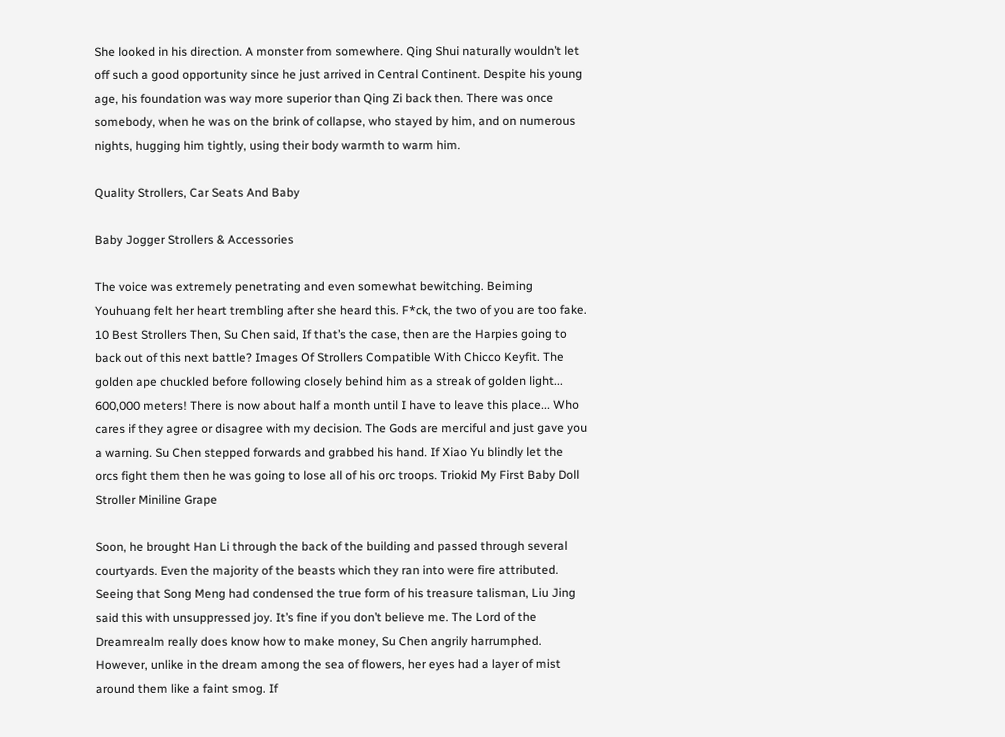She looked in his direction. A monster from somewhere. Qing Shui naturally wouldn’t let off such a good opportunity since he just arrived in Central Continent. Despite his young age, his foundation was way more superior than Qing Zi back then. There was once somebody, when he was on the brink of collapse, who stayed by him, and on numerous nights, hugging him tightly, using their body warmth to warm him.

Quality Strollers, Car Seats And Baby

Baby Jogger Strollers & Accessories

The voice was extremely penetrating and even somewhat bewitching. Beiming Youhuang felt her heart trembling after she heard this. F*ck, the two of you are too fake. 10 Best Strollers Then, Su Chen said, If that’s the case, then are the Harpies going to back out of this next battle? Images Of Strollers Compatible With Chicco Keyfit. The golden ape chuckled before following closely behind him as a streak of golden light... 600,000 meters! There is now about half a month until I have to leave this place... Who cares if they agree or disagree with my decision. The Gods are merciful and just gave you a warning. Su Chen stepped forwards and grabbed his hand. If Xiao Yu blindly let the orcs fight them then he was going to lose all of his orc troops. Triokid My First Baby Doll Stroller Miniline Grape

Soon, he brought Han Li through the back of the building and passed through several courtyards. Even the majority of the beasts which they ran into were fire attributed. Seeing that Song Meng had condensed the true form of his treasure talisman, Liu Jing said this with unsuppressed joy. It’s fine if you don’t believe me. The Lord of the Dreamrealm really does know how to make money, Su Chen angrily harrumphed. However, unlike in the dream among the sea of flowers, her eyes had a layer of mist around them like a faint smog. If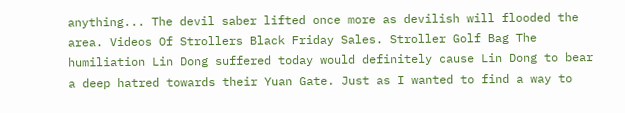anything... The devil saber lifted once more as devilish will flooded the area. Videos Of Strollers Black Friday Sales. Stroller Golf Bag The humiliation Lin Dong suffered today would definitely cause Lin Dong to bear a deep hatred towards their Yuan Gate. Just as I wanted to find a way to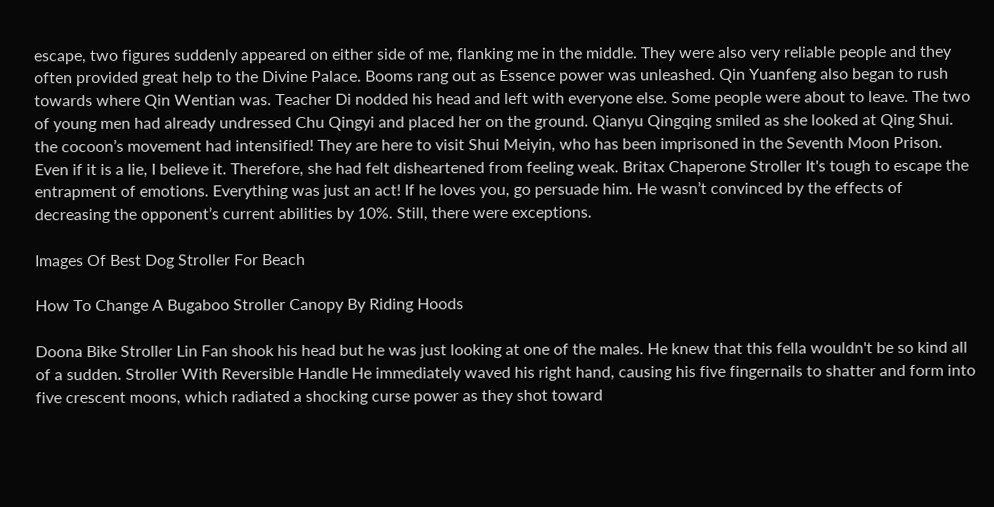escape, two figures suddenly appeared on either side of me, flanking me in the middle. They were also very reliable people and they often provided great help to the Divine Palace. Booms rang out as Essence power was unleashed. Qin Yuanfeng also began to rush towards where Qin Wentian was. Teacher Di nodded his head and left with everyone else. Some people were about to leave. The two of young men had already undressed Chu Qingyi and placed her on the ground. Qianyu Qingqing smiled as she looked at Qing Shui. the cocoon’s movement had intensified! They are here to visit Shui Meiyin, who has been imprisoned in the Seventh Moon Prison. Even if it is a lie, I believe it. Therefore, she had felt disheartened from feeling weak. Britax Chaperone Stroller It's tough to escape the entrapment of emotions. Everything was just an act! If he loves you, go persuade him. He wasn’t convinced by the effects of decreasing the opponent’s current abilities by 10%. Still, there were exceptions.

Images Of Best Dog Stroller For Beach

How To Change A Bugaboo Stroller Canopy By Riding Hoods

Doona Bike Stroller Lin Fan shook his head but he was just looking at one of the males. He knew that this fella wouldn't be so kind all of a sudden. Stroller With Reversible Handle He immediately waved his right hand, causing his five fingernails to shatter and form into five crescent moons, which radiated a shocking curse power as they shot toward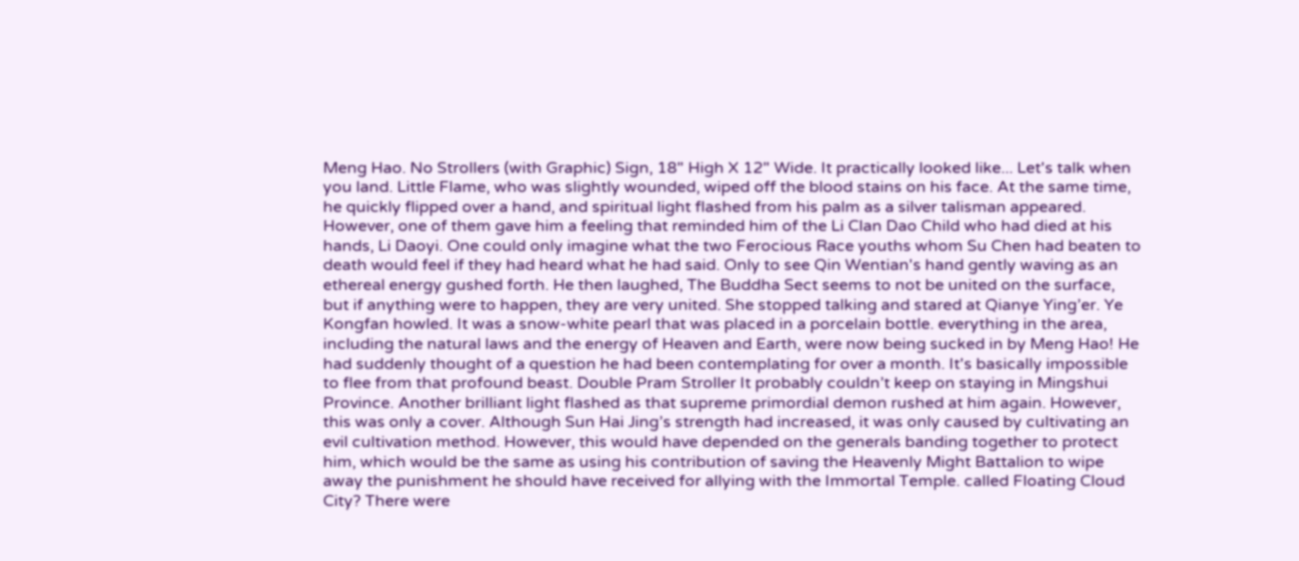Meng Hao. No Strollers (with Graphic) Sign, 18" High X 12" Wide. It practically looked like... Let's talk when you land. Little Flame, who was slightly wounded, wiped off the blood stains on his face. At the same time, he quickly flipped over a hand, and spiritual light flashed from his palm as a silver talisman appeared. However, one of them gave him a feeling that reminded him of the Li Clan Dao Child who had died at his hands, Li Daoyi. One could only imagine what the two Ferocious Race youths whom Su Chen had beaten to death would feel if they had heard what he had said. Only to see Qin Wentian's hand gently waving as an ethereal energy gushed forth. He then laughed, The Buddha Sect seems to not be united on the surface, but if anything were to happen, they are very united. She stopped talking and stared at Qianye Ying’er. Ye Kongfan howled. It was a snow-white pearl that was placed in a porcelain bottle. everything in the area, including the natural laws and the energy of Heaven and Earth, were now being sucked in by Meng Hao! He had suddenly thought of a question he had been contemplating for over a month. It's basically impossible to flee from that profound beast. Double Pram Stroller It probably couldn’t keep on staying in Mingshui Province. Another brilliant light flashed as that supreme primordial demon rushed at him again. However, this was only a cover. Although Sun Hai Jing’s strength had increased, it was only caused by cultivating an evil cultivation method. However, this would have depended on the generals banding together to protect him, which would be the same as using his contribution of saving the Heavenly Might Battalion to wipe away the punishment he should have received for allying with the Immortal Temple. called Floating Cloud City? There were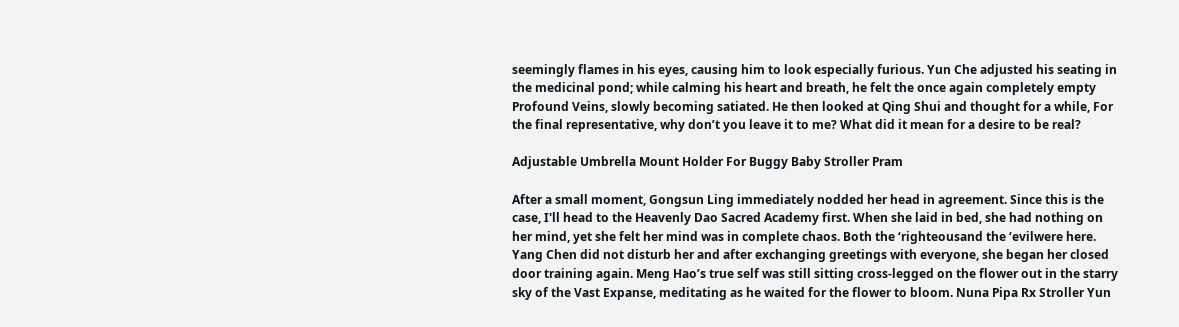seemingly flames in his eyes, causing him to look especially furious. Yun Che adjusted his seating in the medicinal pond; while calming his heart and breath, he felt the once again completely empty Profound Veins, slowly becoming satiated. He then looked at Qing Shui and thought for a while, For the final representative, why don’t you leave it to me? What did it mean for a desire to be real?

Adjustable Umbrella Mount Holder For Buggy Baby Stroller Pram

After a small moment, Gongsun Ling immediately nodded her head in agreement. Since this is the case, I'll head to the Heavenly Dao Sacred Academy first. When she laid in bed, she had nothing on her mind, yet she felt her mind was in complete chaos. Both the ‘righteousand the ‘evilwere here. Yang Chen did not disturb her and after exchanging greetings with everyone, she began her closed door training again. Meng Hao’s true self was still sitting cross-legged on the flower out in the starry sky of the Vast Expanse, meditating as he waited for the flower to bloom. Nuna Pipa Rx Stroller Yun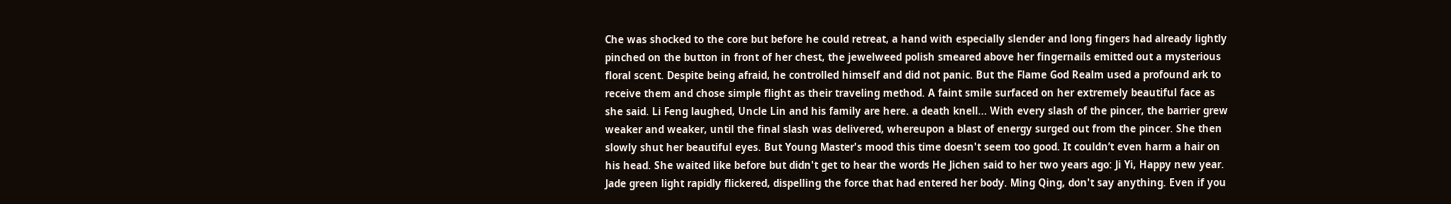Che was shocked to the core but before he could retreat, a hand with especially slender and long fingers had already lightly pinched on the button in front of her chest, the jewelweed polish smeared above her fingernails emitted out a mysterious floral scent. Despite being afraid, he controlled himself and did not panic. But the Flame God Realm used a profound ark to receive them and chose simple flight as their traveling method. A faint smile surfaced on her extremely beautiful face as she said. Li Feng laughed, Uncle Lin and his family are here. a death knell... With every slash of the pincer, the barrier grew weaker and weaker, until the final slash was delivered, whereupon a blast of energy surged out from the pincer. She then slowly shut her beautiful eyes. But Young Master's mood this time doesn't seem too good. It couldn’t even harm a hair on his head. She waited like before but didn't get to hear the words He Jichen said to her two years ago: Ji Yi, Happy new year. Jade green light rapidly flickered, dispelling the force that had entered her body. Ming Qing, don't say anything. Even if you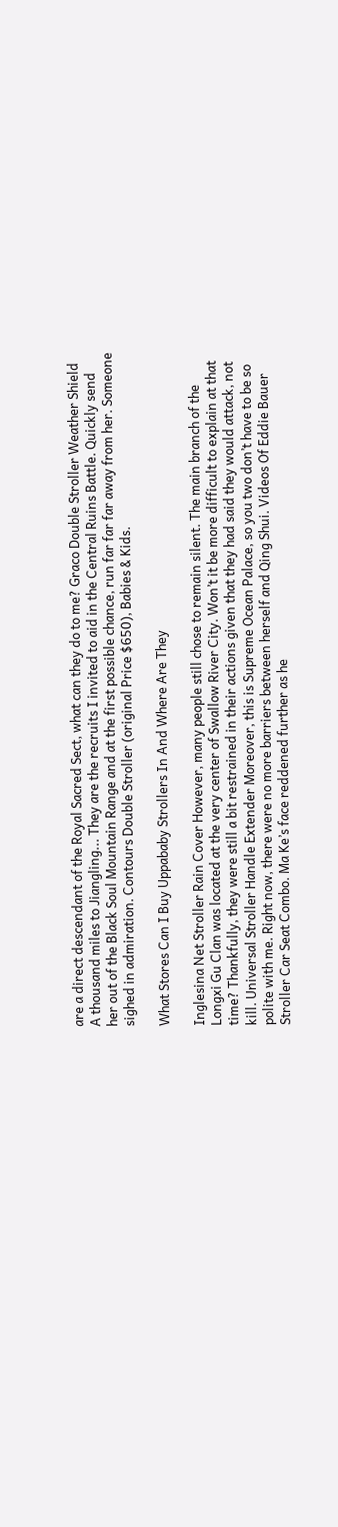are a direct descendant of the Royal Sacred Sect, what can they do to me? Graco Double Stroller Weather Shield A thousand miles to Jiangling... They are the recruits I invited to aid in the Central Ruins Battle. Quickly send her out of the Black Soul Mountain Range and at the first possible chance, run far far far away from her. Someone sighed in admiration. Contours Double Stroller (original Price $650), Babies & Kids.

What Stores Can I Buy Uppababy Strollers In And Where Are They

Inglesina Net Stroller Rain Cover However, many people still chose to remain silent. The main branch of the Longxi Gu Clan was located at the very center of Swallow River City. Won’t it be more difficult to explain at that time? Thankfully, they were still a bit restrained in their actions given that they had said they would attack, not kill. Universal Stroller Handle Extender Moreover, this is Supreme Ocean Palace, so you two don’t have to be so polite with me. Right now, there were no more barriers between herself and Qing Shui. Videos Of Eddie Bauer Stroller Car Seat Combo. Ma Ke’s face reddened further as he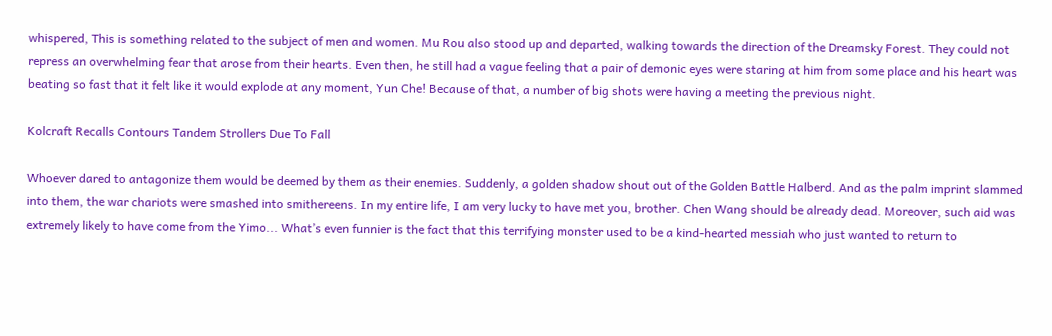whispered, This is something related to the subject of men and women. Mu Rou also stood up and departed, walking towards the direction of the Dreamsky Forest. They could not repress an overwhelming fear that arose from their hearts. Even then, he still had a vague feeling that a pair of demonic eyes were staring at him from some place and his heart was beating so fast that it felt like it would explode at any moment, Yun Che! Because of that, a number of big shots were having a meeting the previous night.

Kolcraft Recalls Contours Tandem Strollers Due To Fall

Whoever dared to antagonize them would be deemed by them as their enemies. Suddenly, a golden shadow shout out of the Golden Battle Halberd. And as the palm imprint slammed into them, the war chariots were smashed into smithereens. In my entire life, I am very lucky to have met you, brother. Chen Wang should be already dead. Moreover, such aid was extremely likely to have come from the Yimo... What’s even funnier is the fact that this terrifying monster used to be a kind-hearted messiah who just wanted to return to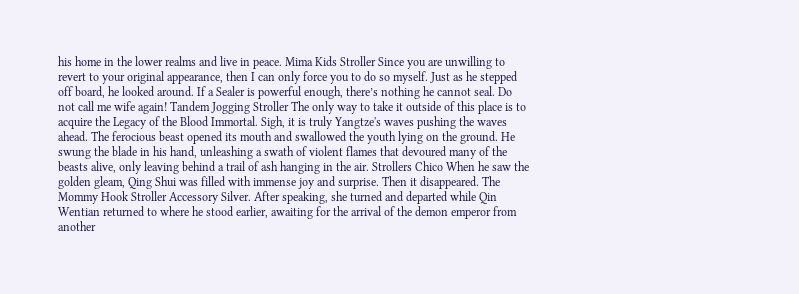his home in the lower realms and live in peace. Mima Kids Stroller Since you are unwilling to revert to your original appearance, then I can only force you to do so myself. Just as he stepped off board, he looked around. If a Sealer is powerful enough, there’s nothing he cannot seal. Do not call me wife again! Tandem Jogging Stroller The only way to take it outside of this place is to acquire the Legacy of the Blood Immortal. Sigh, it is truly Yangtze's waves pushing the waves ahead. The ferocious beast opened its mouth and swallowed the youth lying on the ground. He swung the blade in his hand, unleashing a swath of violent flames that devoured many of the beasts alive, only leaving behind a trail of ash hanging in the air. Strollers Chico When he saw the golden gleam, Qing Shui was filled with immense joy and surprise. Then it disappeared. The Mommy Hook Stroller Accessory Silver. After speaking, she turned and departed while Qin Wentian returned to where he stood earlier, awaiting for the arrival of the demon emperor from another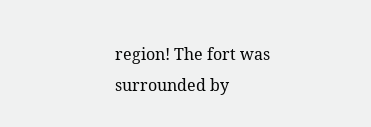region! The fort was surrounded by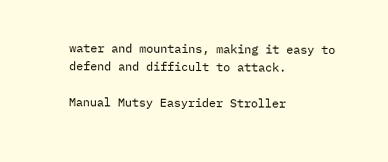water and mountains, making it easy to defend and difficult to attack.

Manual Mutsy Easyrider Stroller